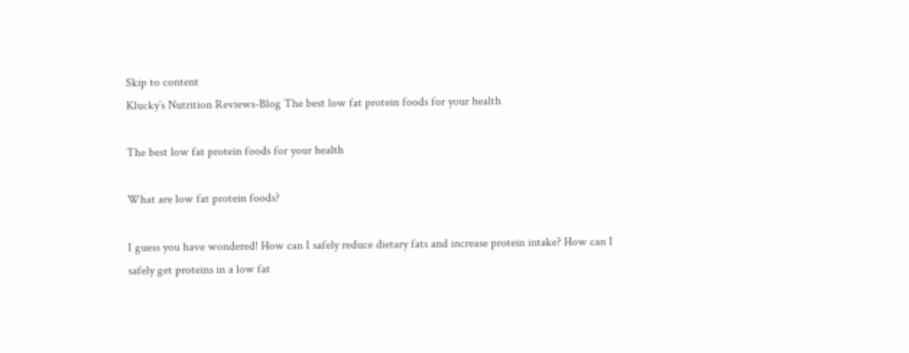Skip to content
Klucky’s Nutrition Reviews-Blog The best low fat protein foods for your health

The best low fat protein foods for your health

What are low fat protein foods?

I guess you have wondered! How can I safely reduce dietary fats and increase protein intake? How can I safely get proteins in a low fat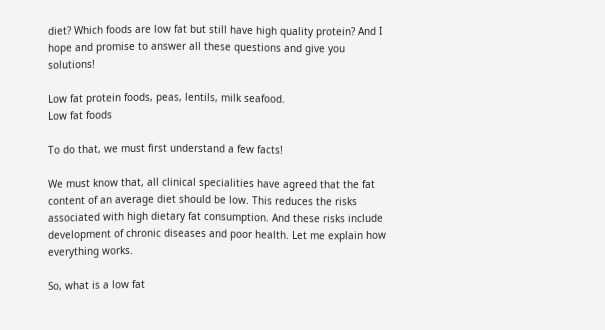diet? Which foods are low fat but still have high quality protein? And I hope and promise to answer all these questions and give you solutions!

Low fat protein foods, peas, lentils, milk seafood.
Low fat foods

To do that, we must first understand a few facts!

We must know that, all clinical specialities have agreed that the fat content of an average diet should be low. This reduces the risks associated with high dietary fat consumption. And these risks include development of chronic diseases and poor health. Let me explain how  everything works.

So, what is a low fat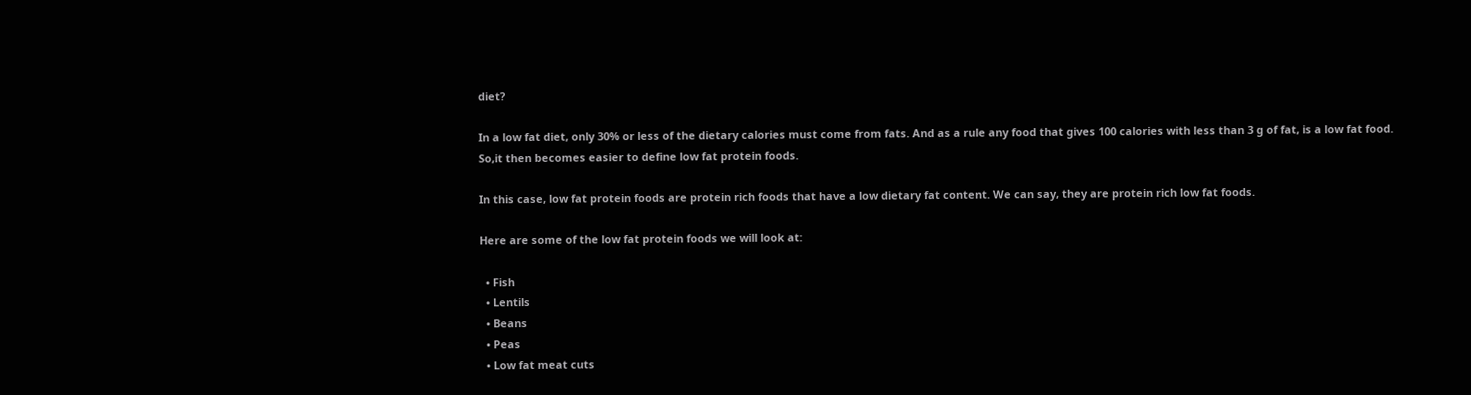diet?

In a low fat diet, only 30% or less of the dietary calories must come from fats. And as a rule any food that gives 100 calories with less than 3 g of fat, is a low fat food. So,it then becomes easier to define low fat protein foods.

In this case, low fat protein foods are protein rich foods that have a low dietary fat content. We can say, they are protein rich low fat foods.

Here are some of the low fat protein foods we will look at:

  • Fish
  • Lentils
  • Beans
  • Peas
  • Low fat meat cuts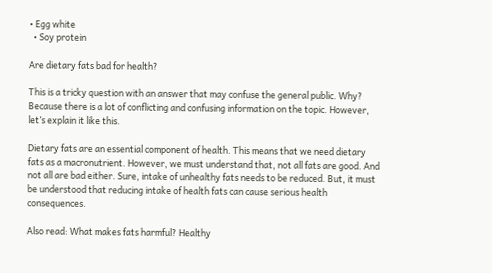• Egg white
  • Soy protein

Are dietary fats bad for health?

This is a tricky question with an answer that may confuse the general public. Why? Because there is a lot of conflicting and confusing information on the topic. However, let’s explain it like this.

Dietary fats are an essential component of health. This means that we need dietary fats as a macronutrient. However, we must understand that, not all fats are good. And not all are bad either. Sure, intake of unhealthy fats needs to be reduced. But, it must be understood that reducing intake of health fats can cause serious health consequences.

Also read: What makes fats harmful? Healthy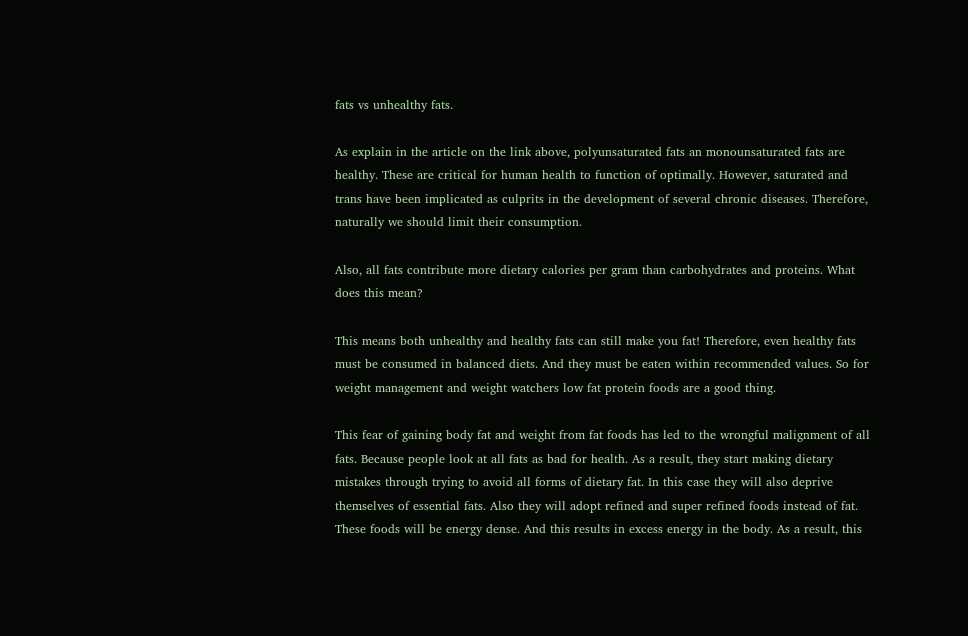fats vs unhealthy fats.

As explain in the article on the link above, polyunsaturated fats an monounsaturated fats are healthy. These are critical for human health to function of optimally. However, saturated and trans have been implicated as culprits in the development of several chronic diseases. Therefore, naturally we should limit their consumption.

Also, all fats contribute more dietary calories per gram than carbohydrates and proteins. What does this mean?

This means both unhealthy and healthy fats can still make you fat! Therefore, even healthy fats must be consumed in balanced diets. And they must be eaten within recommended values. So for weight management and weight watchers low fat protein foods are a good thing.

This fear of gaining body fat and weight from fat foods has led to the wrongful malignment of all fats. Because people look at all fats as bad for health. As a result, they start making dietary mistakes through trying to avoid all forms of dietary fat. In this case they will also deprive themselves of essential fats. Also they will adopt refined and super refined foods instead of fat. These foods will be energy dense. And this results in excess energy in the body. As a result, this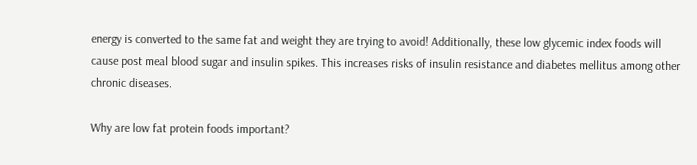energy is converted to the same fat and weight they are trying to avoid! Additionally, these low glycemic index foods will cause post meal blood sugar and insulin spikes. This increases risks of insulin resistance and diabetes mellitus among other chronic diseases.

Why are low fat protein foods important?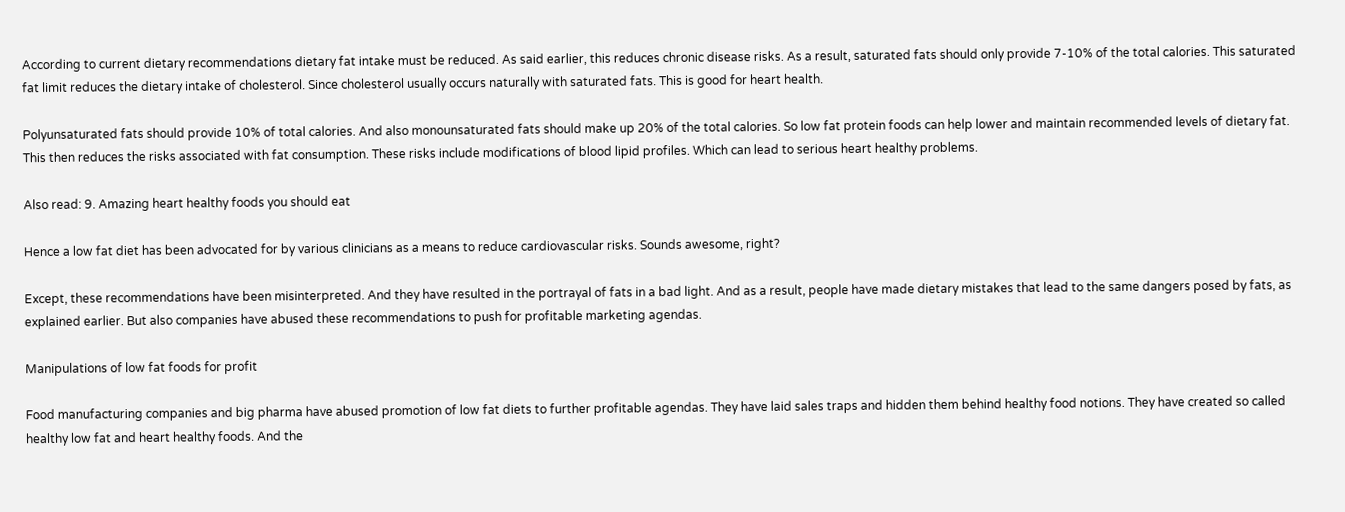According to current dietary recommendations dietary fat intake must be reduced. As said earlier, this reduces chronic disease risks. As a result, saturated fats should only provide 7-10% of the total calories. This saturated fat limit reduces the dietary intake of cholesterol. Since cholesterol usually occurs naturally with saturated fats. This is good for heart health.

Polyunsaturated fats should provide 10% of total calories. And also monounsaturated fats should make up 20% of the total calories. So low fat protein foods can help lower and maintain recommended levels of dietary fat. This then reduces the risks associated with fat consumption. These risks include modifications of blood lipid profiles. Which can lead to serious heart healthy problems.

Also read: 9. Amazing heart healthy foods you should eat

Hence a low fat diet has been advocated for by various clinicians as a means to reduce cardiovascular risks. Sounds awesome, right?

Except, these recommendations have been misinterpreted. And they have resulted in the portrayal of fats in a bad light. And as a result, people have made dietary mistakes that lead to the same dangers posed by fats, as explained earlier. But also companies have abused these recommendations to push for profitable marketing agendas.

Manipulations of low fat foods for profit

Food manufacturing companies and big pharma have abused promotion of low fat diets to further profitable agendas. They have laid sales traps and hidden them behind healthy food notions. They have created so called healthy low fat and heart healthy foods. And the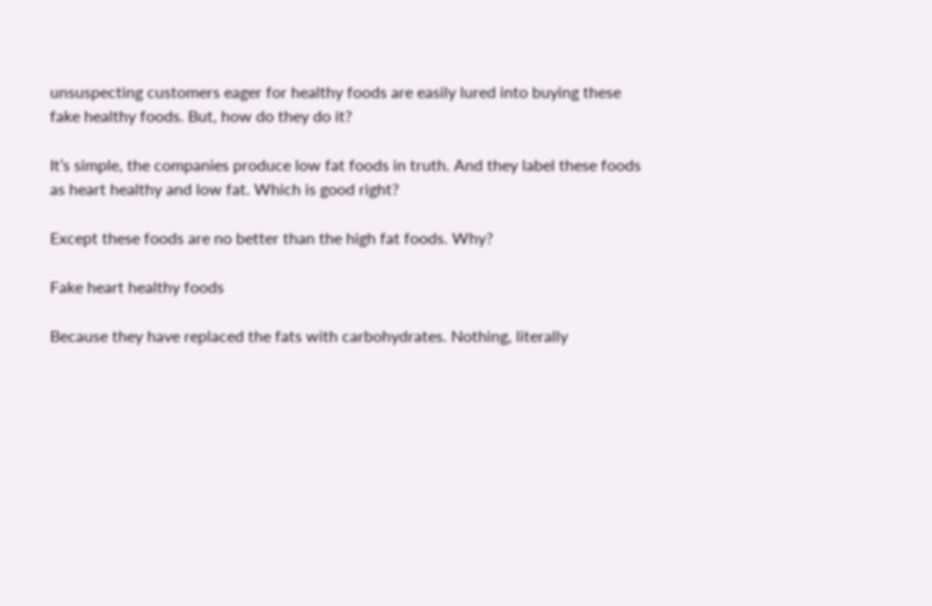unsuspecting customers eager for healthy foods are easily lured into buying these fake healthy foods. But, how do they do it?

It’s simple, the companies produce low fat foods in truth. And they label these foods as heart healthy and low fat. Which is good right?

Except these foods are no better than the high fat foods. Why?

Fake heart healthy foods

Because they have replaced the fats with carbohydrates. Nothing, literally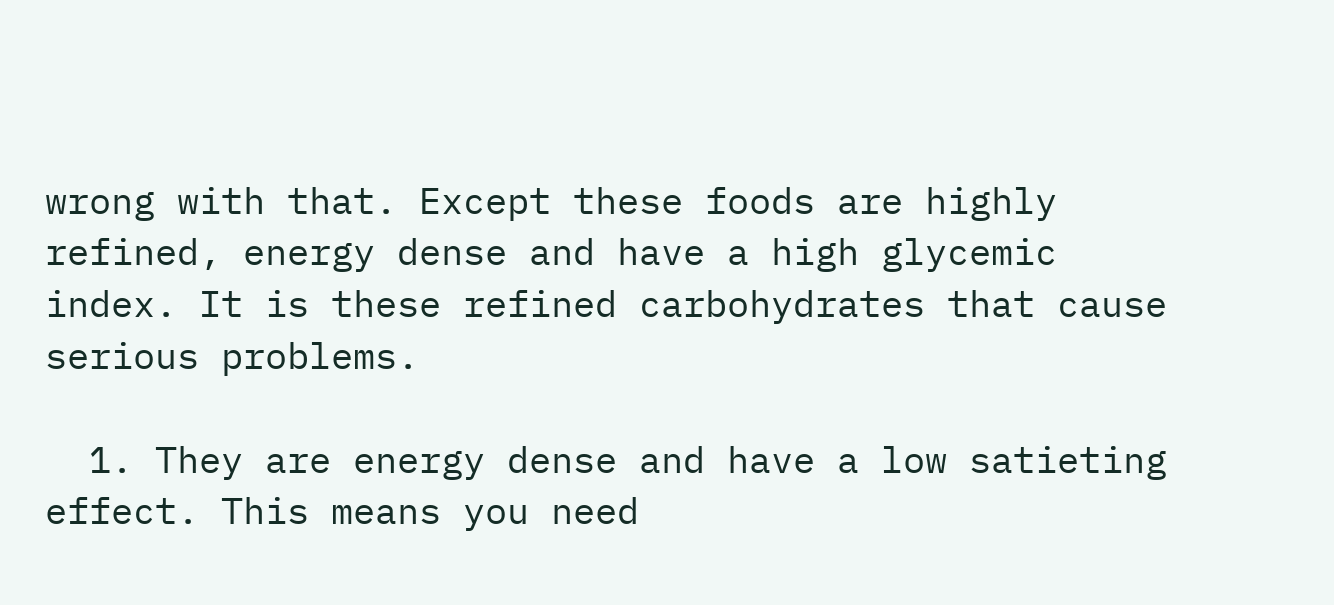wrong with that. Except these foods are highly refined, energy dense and have a high glycemic index. It is these refined carbohydrates that cause serious problems.

  1. They are energy dense and have a low satieting effect. This means you need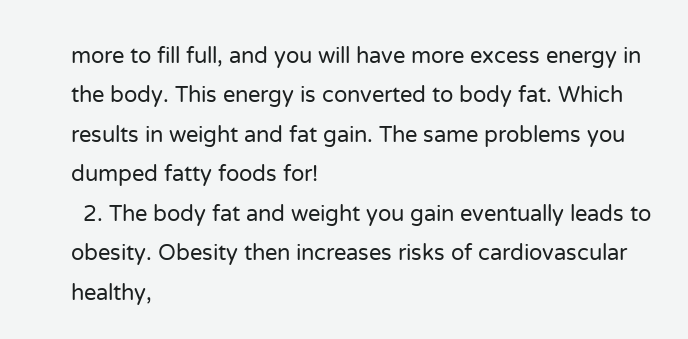more to fill full, and you will have more excess energy in the body. This energy is converted to body fat. Which results in weight and fat gain. The same problems you dumped fatty foods for!
  2. The body fat and weight you gain eventually leads to obesity. Obesity then increases risks of cardiovascular healthy,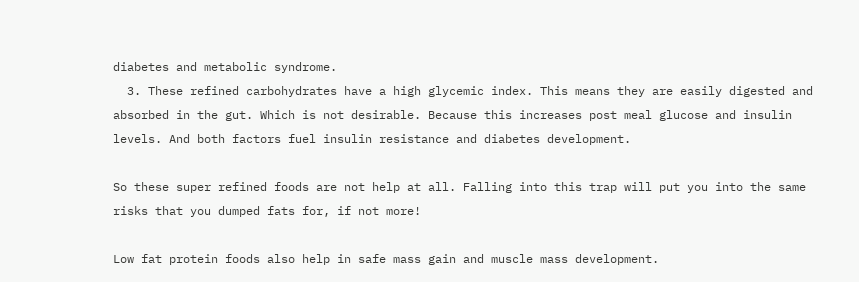diabetes and metabolic syndrome.
  3. These refined carbohydrates have a high glycemic index. This means they are easily digested and absorbed in the gut. Which is not desirable. Because this increases post meal glucose and insulin levels. And both factors fuel insulin resistance and diabetes development.

So these super refined foods are not help at all. Falling into this trap will put you into the same risks that you dumped fats for, if not more!

Low fat protein foods also help in safe mass gain and muscle mass development.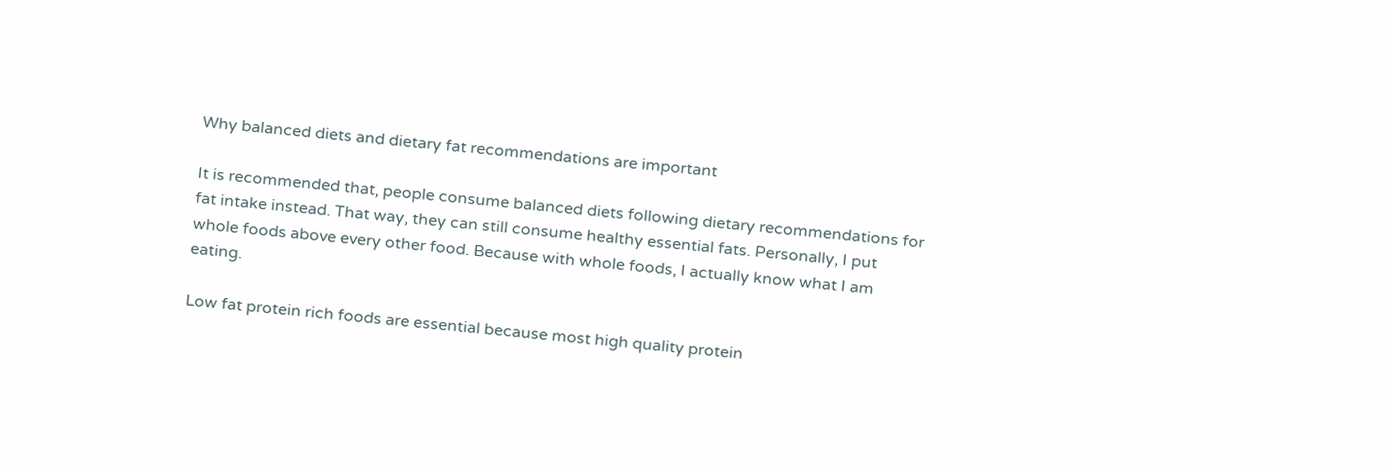Why balanced diets and dietary fat recommendations are important

It is recommended that, people consume balanced diets following dietary recommendations for fat intake instead. That way, they can still consume healthy essential fats. Personally, I put whole foods above every other food. Because with whole foods, I actually know what I am eating.

Low fat protein rich foods are essential because most high quality protein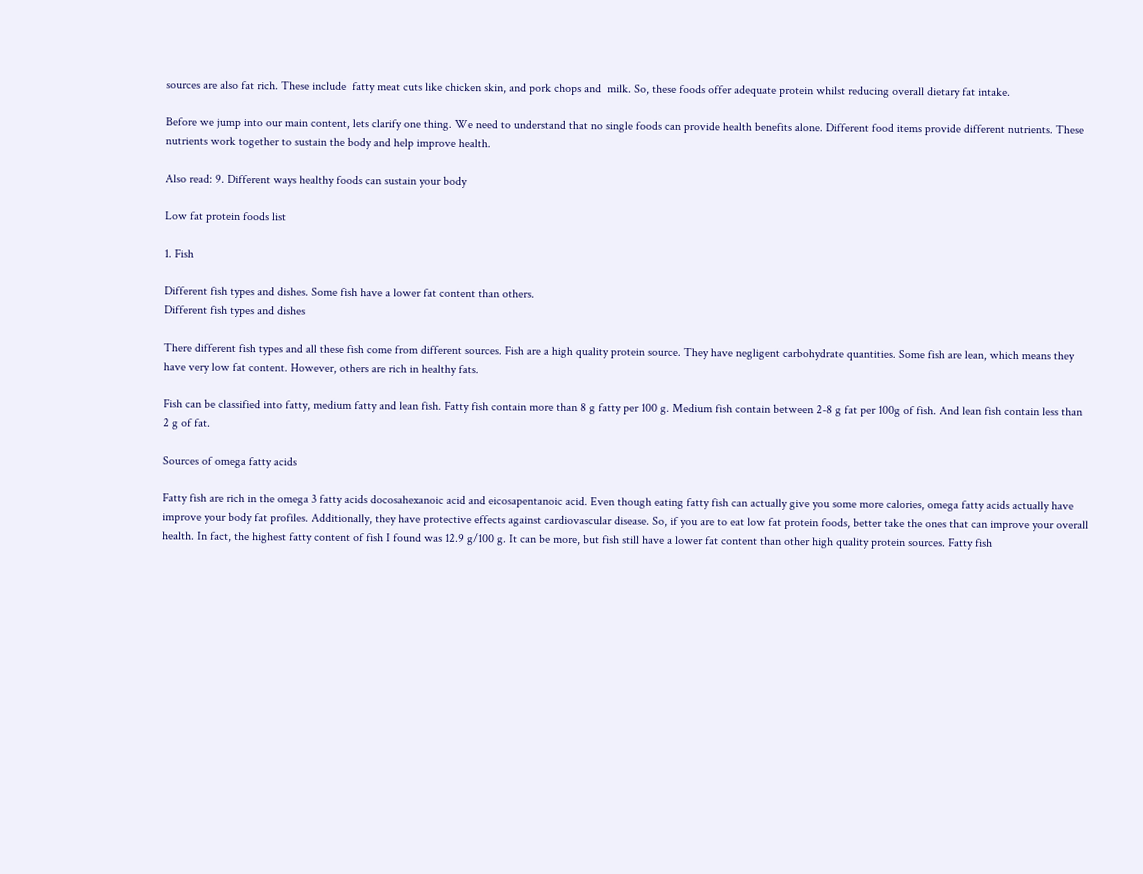sources are also fat rich. These include  fatty meat cuts like chicken skin, and pork chops and  milk. So, these foods offer adequate protein whilst reducing overall dietary fat intake.

Before we jump into our main content, lets clarify one thing. We need to understand that no single foods can provide health benefits alone. Different food items provide different nutrients. These nutrients work together to sustain the body and help improve health.

Also read: 9. Different ways healthy foods can sustain your body

Low fat protein foods list

1. Fish

Different fish types and dishes. Some fish have a lower fat content than others.
Different fish types and dishes

There different fish types and all these fish come from different sources. Fish are a high quality protein source. They have negligent carbohydrate quantities. Some fish are lean, which means they have very low fat content. However, others are rich in healthy fats.

Fish can be classified into fatty, medium fatty and lean fish. Fatty fish contain more than 8 g fatty per 100 g. Medium fish contain between 2-8 g fat per 100g of fish. And lean fish contain less than 2 g of fat.

Sources of omega fatty acids

Fatty fish are rich in the omega 3 fatty acids docosahexanoic acid and eicosapentanoic acid. Even though eating fatty fish can actually give you some more calories, omega fatty acids actually have improve your body fat profiles. Additionally, they have protective effects against cardiovascular disease. So, if you are to eat low fat protein foods, better take the ones that can improve your overall health. In fact, the highest fatty content of fish I found was 12.9 g/100 g. It can be more, but fish still have a lower fat content than other high quality protein sources. Fatty fish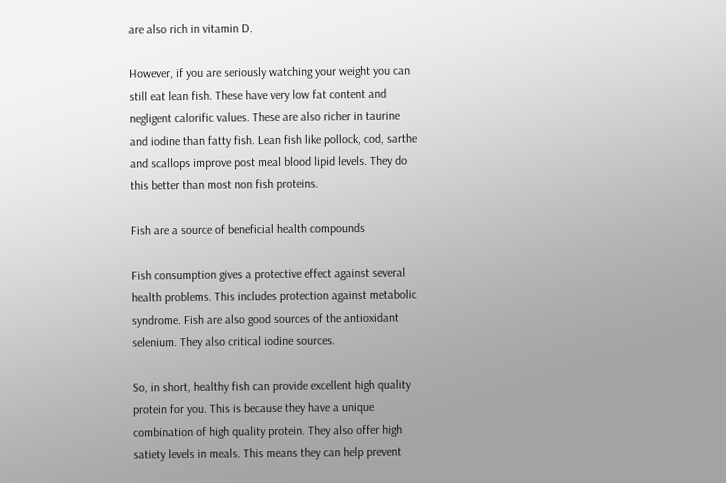are also rich in vitamin D.

However, if you are seriously watching your weight you can still eat lean fish. These have very low fat content and negligent calorific values. These are also richer in taurine and iodine than fatty fish. Lean fish like pollock, cod, sarthe and scallops improve post meal blood lipid levels. They do this better than most non fish proteins.

Fish are a source of beneficial health compounds

Fish consumption gives a protective effect against several health problems. This includes protection against metabolic syndrome. Fish are also good sources of the antioxidant selenium. They also critical iodine sources.

So, in short, healthy fish can provide excellent high quality protein for you. This is because they have a unique combination of high quality protein. They also offer high satiety levels in meals. This means they can help prevent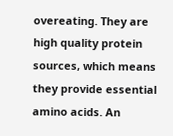overeating. They are high quality protein sources, which means they provide essential amino acids. An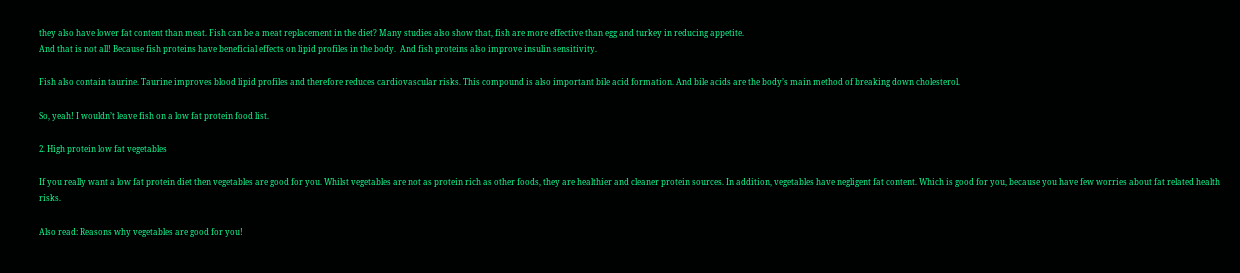they also have lower fat content than meat. Fish can be a meat replacement in the diet? Many studies also show that, fish are more effective than egg and turkey in reducing appetite.
And that is not all! Because fish proteins have beneficial effects on lipid profiles in the body.  And fish proteins also improve insulin sensitivity.

Fish also contain taurine. Taurine improves blood lipid profiles and therefore reduces cardiovascular risks. This compound is also important bile acid formation. And bile acids are the body’s main method of breaking down cholesterol.

So, yeah! I wouldn’t leave fish on a low fat protein food list.

2. High protein low fat vegetables

If you really want a low fat protein diet then vegetables are good for you. Whilst vegetables are not as protein rich as other foods, they are healthier and cleaner protein sources. In addition, vegetables have negligent fat content. Which is good for you, because you have few worries about fat related health risks.

Also read: Reasons why vegetables are good for you!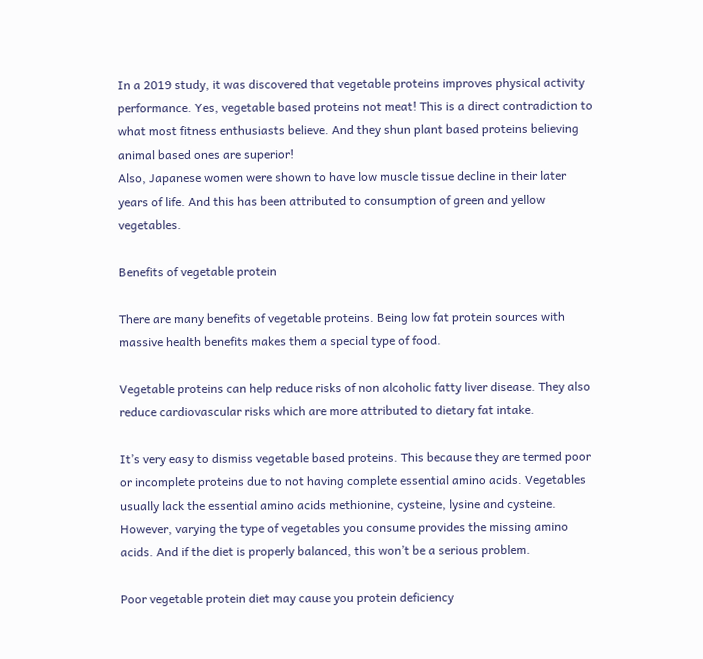In a 2019 study, it was discovered that vegetable proteins improves physical activity performance. Yes, vegetable based proteins not meat! This is a direct contradiction to what most fitness enthusiasts believe. And they shun plant based proteins believing animal based ones are superior!
Also, Japanese women were shown to have low muscle tissue decline in their later years of life. And this has been attributed to consumption of green and yellow vegetables.

Benefits of vegetable protein

There are many benefits of vegetable proteins. Being low fat protein sources with massive health benefits makes them a special type of food.

Vegetable proteins can help reduce risks of non alcoholic fatty liver disease. They also reduce cardiovascular risks which are more attributed to dietary fat intake.

It’s very easy to dismiss vegetable based proteins. This because they are termed poor or incomplete proteins due to not having complete essential amino acids. Vegetables usually lack the essential amino acids methionine, cysteine, lysine and cysteine. However, varying the type of vegetables you consume provides the missing amino acids. And if the diet is properly balanced, this won’t be a serious problem.

Poor vegetable protein diet may cause you protein deficiency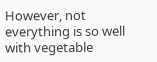However, not everything is so well with vegetable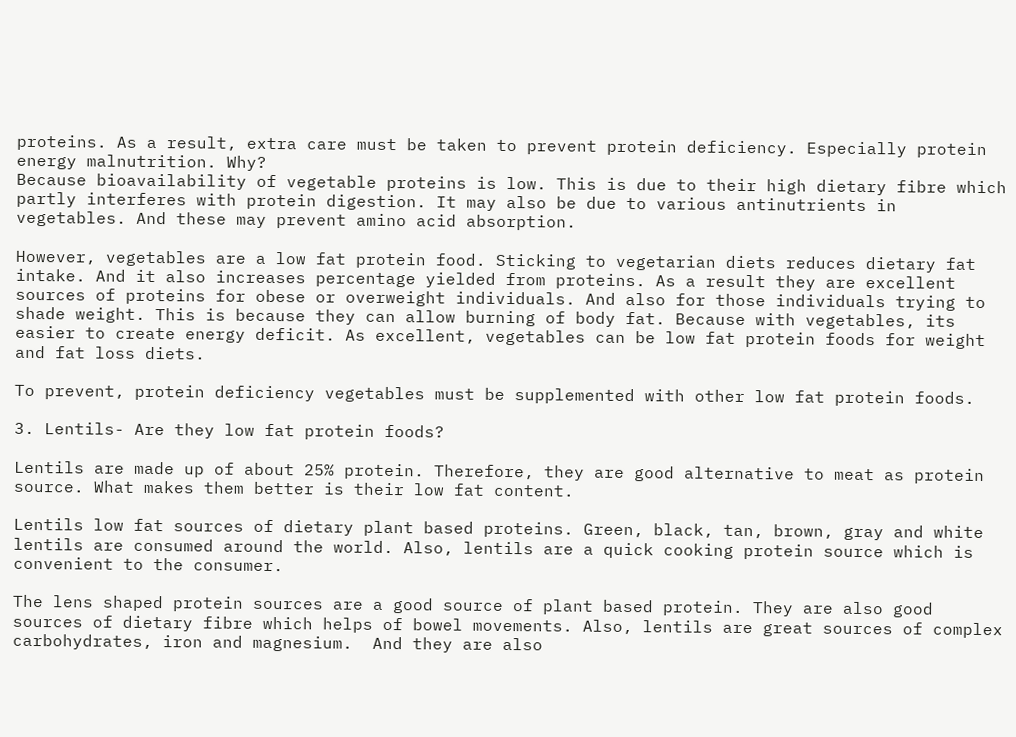proteins. As a result, extra care must be taken to prevent protein deficiency. Especially protein energy malnutrition. Why?
Because bioavailability of vegetable proteins is low. This is due to their high dietary fibre which partly interferes with protein digestion. It may also be due to various antinutrients in vegetables. And these may prevent amino acid absorption.

However, vegetables are a low fat protein food. Sticking to vegetarian diets reduces dietary fat intake. And it also increases percentage yielded from proteins. As a result they are excellent sources of proteins for obese or overweight individuals. And also for those individuals trying to shade weight. This is because they can allow burning of body fat. Because with vegetables, its easier to create energy deficit. As excellent, vegetables can be low fat protein foods for weight and fat loss diets.

To prevent, protein deficiency vegetables must be supplemented with other low fat protein foods.

3. Lentils- Are they low fat protein foods?

Lentils are made up of about 25% protein. Therefore, they are good alternative to meat as protein source. What makes them better is their low fat content.

Lentils low fat sources of dietary plant based proteins. Green, black, tan, brown, gray and white lentils are consumed around the world. Also, lentils are a quick cooking protein source which is convenient to the consumer.

The lens shaped protein sources are a good source of plant based protein. They are also good sources of dietary fibre which helps of bowel movements. Also, lentils are great sources of complex carbohydrates, iron and magnesium.  And they are also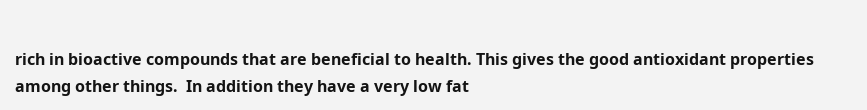rich in bioactive compounds that are beneficial to health. This gives the good antioxidant properties among other things.  In addition they have a very low fat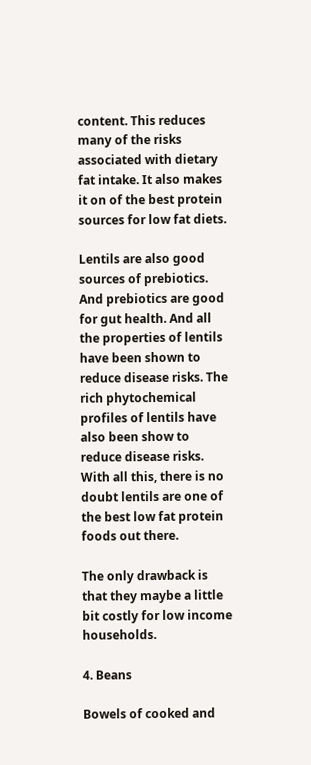content. This reduces many of the risks associated with dietary fat intake. It also makes it on of the best protein sources for low fat diets.

Lentils are also good sources of prebiotics. And prebiotics are good for gut health. And all the properties of lentils have been shown to reduce disease risks. The rich phytochemical profiles of lentils have also been show to reduce disease risks.
With all this, there is no doubt lentils are one of the best low fat protein foods out there.

The only drawback is that they maybe a little bit costly for low income households.

4. Beans

Bowels of cooked and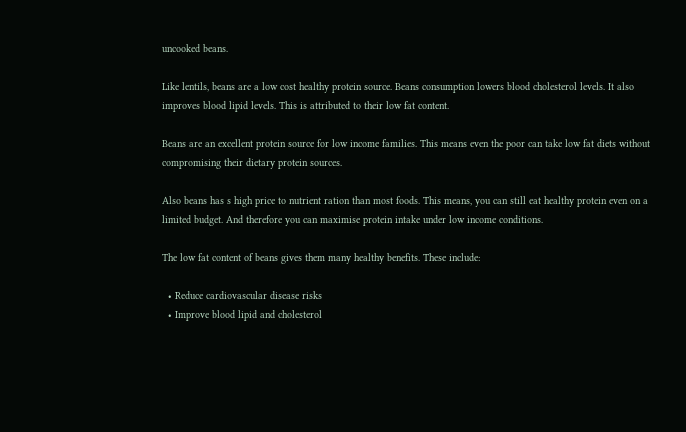uncooked beans.

Like lentils, beans are a low cost healthy protein source. Beans consumption lowers blood cholesterol levels. It also improves blood lipid levels. This is attributed to their low fat content.

Beans are an excellent protein source for low income families. This means even the poor can take low fat diets without compromising their dietary protein sources.

Also beans has s high price to nutrient ration than most foods. This means, you can still eat healthy protein even on a limited budget. And therefore you can maximise protein intake under low income conditions.

The low fat content of beans gives them many healthy benefits. These include:

  • Reduce cardiovascular disease risks
  • Improve blood lipid and cholesterol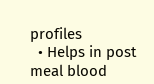profiles
  • Helps in post meal blood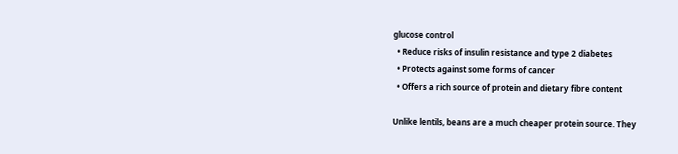glucose control
  • Reduce risks of insulin resistance and type 2 diabetes
  • Protects against some forms of cancer
  • Offers a rich source of protein and dietary fibre content

Unlike lentils, beans are a much cheaper protein source. They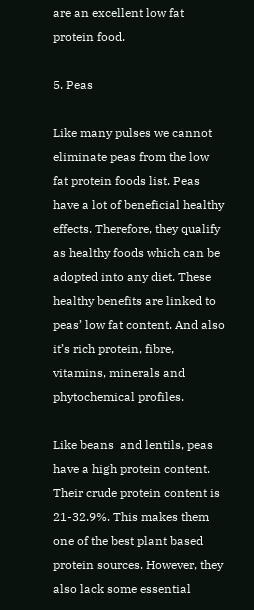are an excellent low fat protein food.

5. Peas

Like many pulses we cannot eliminate peas from the low fat protein foods list. Peas have a lot of beneficial healthy effects. Therefore, they qualify as healthy foods which can be adopted into any diet. These healthy benefits are linked to peas’ low fat content. And also it’s rich protein, fibre, vitamins, minerals and phytochemical profiles.

Like beans  and lentils, peas have a high protein content. Their crude protein content is 21-32.9%. This makes them one of the best plant based protein sources. However, they also lack some essential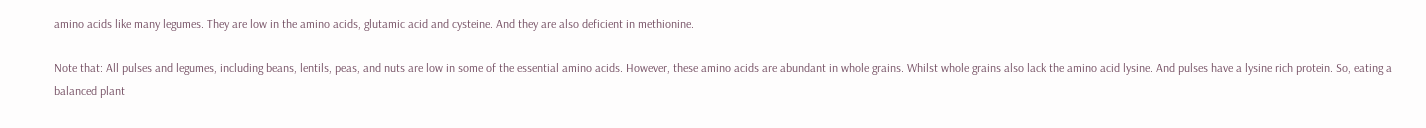amino acids like many legumes. They are low in the amino acids, glutamic acid and cysteine. And they are also deficient in methionine.

Note that: All pulses and legumes, including beans, lentils, peas, and nuts are low in some of the essential amino acids. However, these amino acids are abundant in whole grains. Whilst whole grains also lack the amino acid lysine. And pulses have a lysine rich protein. So, eating a balanced plant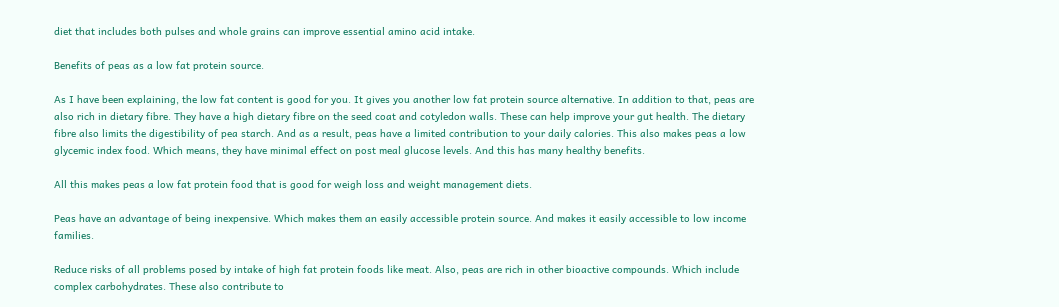diet that includes both pulses and whole grains can improve essential amino acid intake.

Benefits of peas as a low fat protein source.

As I have been explaining, the low fat content is good for you. It gives you another low fat protein source alternative. In addition to that, peas are also rich in dietary fibre. They have a high dietary fibre on the seed coat and cotyledon walls. These can help improve your gut health. The dietary fibre also limits the digestibility of pea starch. And as a result, peas have a limited contribution to your daily calories. This also makes peas a low glycemic index food. Which means, they have minimal effect on post meal glucose levels. And this has many healthy benefits.

All this makes peas a low fat protein food that is good for weigh loss and weight management diets.

Peas have an advantage of being inexpensive. Which makes them an easily accessible protein source. And makes it easily accessible to low income families.

Reduce risks of all problems posed by intake of high fat protein foods like meat. Also, peas are rich in other bioactive compounds. Which include complex carbohydrates. These also contribute to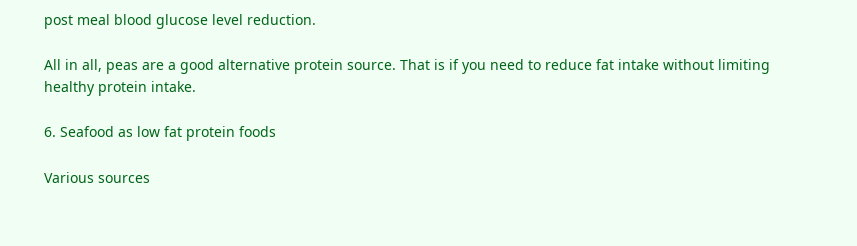post meal blood glucose level reduction.

All in all, peas are a good alternative protein source. That is if you need to reduce fat intake without limiting healthy protein intake.

6. Seafood as low fat protein foods

Various sources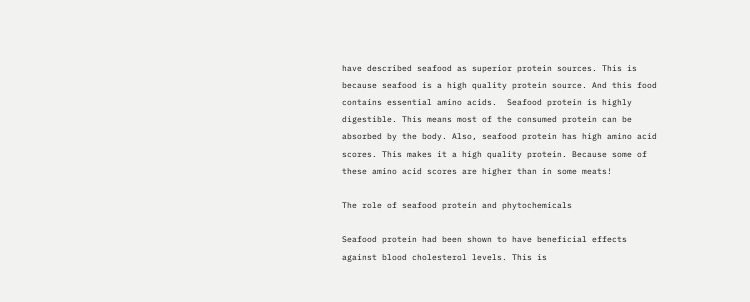have described seafood as superior protein sources. This is because seafood is a high quality protein source. And this food contains essential amino acids.  Seafood protein is highly digestible. This means most of the consumed protein can be absorbed by the body. Also, seafood protein has high amino acid scores. This makes it a high quality protein. Because some of these amino acid scores are higher than in some meats!

The role of seafood protein and phytochemicals

Seafood protein had been shown to have beneficial effects against blood cholesterol levels. This is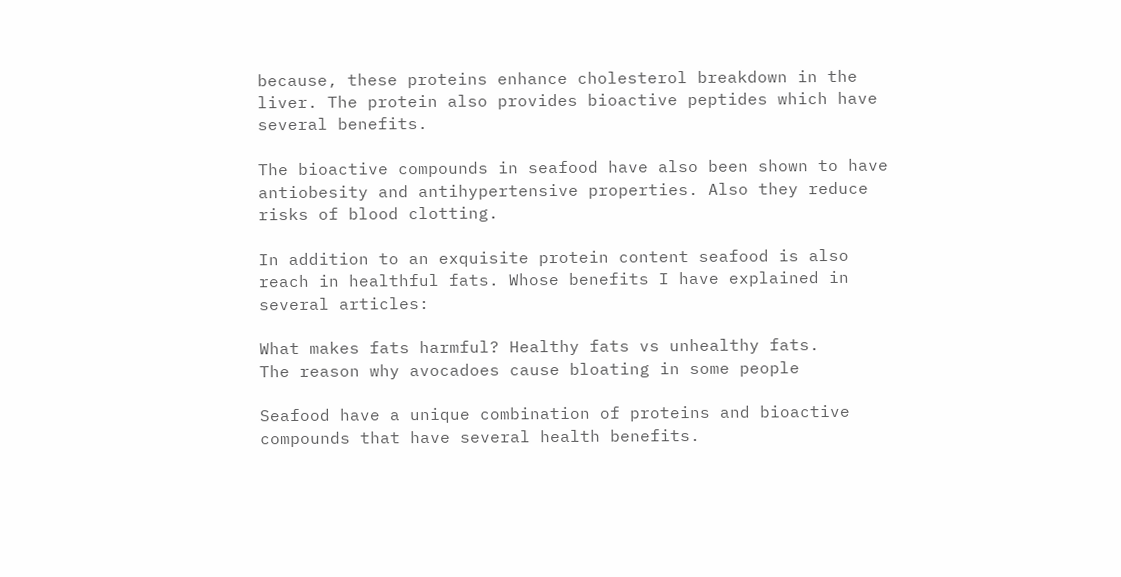because, these proteins enhance cholesterol breakdown in the liver. The protein also provides bioactive peptides which have several benefits.

The bioactive compounds in seafood have also been shown to have antiobesity and antihypertensive properties. Also they reduce risks of blood clotting.

In addition to an exquisite protein content seafood is also reach in healthful fats. Whose benefits I have explained in several articles:

What makes fats harmful? Healthy fats vs unhealthy fats.
The reason why avocadoes cause bloating in some people

Seafood have a unique combination of proteins and bioactive compounds that have several health benefits.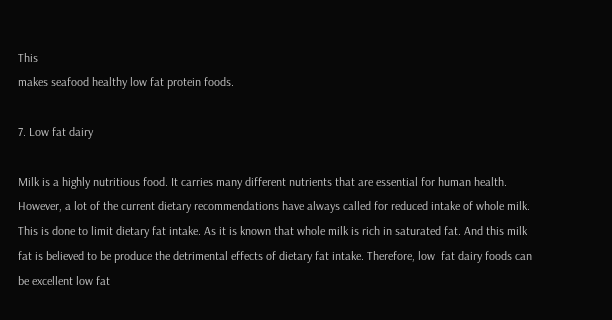This
makes seafood healthy low fat protein foods.

7. Low fat dairy

Milk is a highly nutritious food. It carries many different nutrients that are essential for human health. However, a lot of the current dietary recommendations have always called for reduced intake of whole milk. This is done to limit dietary fat intake. As it is known that whole milk is rich in saturated fat. And this milk fat is believed to be produce the detrimental effects of dietary fat intake. Therefore, low  fat dairy foods can be excellent low fat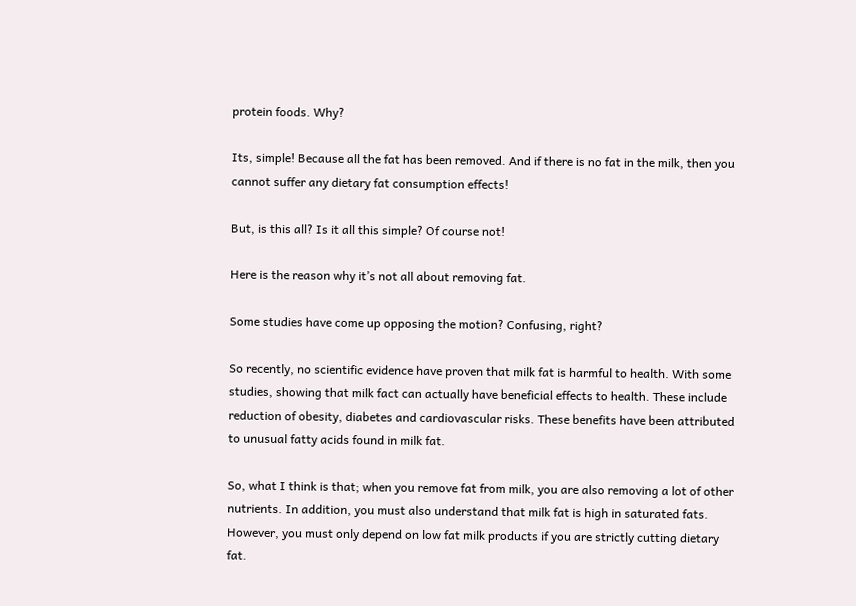protein foods. Why?

Its, simple! Because all the fat has been removed. And if there is no fat in the milk, then you cannot suffer any dietary fat consumption effects!

But, is this all? Is it all this simple? Of course not!

Here is the reason why it’s not all about removing fat.

Some studies have come up opposing the motion? Confusing, right?

So recently, no scientific evidence have proven that milk fat is harmful to health. With some studies, showing that milk fact can actually have beneficial effects to health. These include reduction of obesity, diabetes and cardiovascular risks. These benefits have been attributed to unusual fatty acids found in milk fat.

So, what I think is that; when you remove fat from milk, you are also removing a lot of other nutrients. In addition, you must also understand that milk fat is high in saturated fats. However, you must only depend on low fat milk products if you are strictly cutting dietary fat.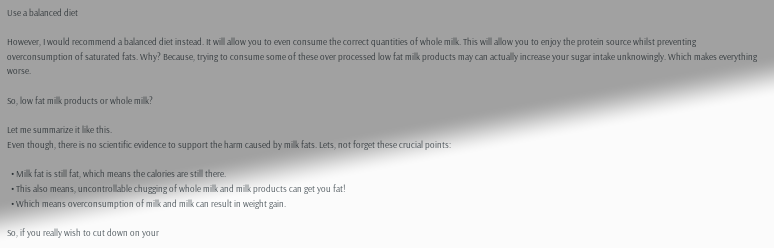Use a balanced diet

However, I would recommend a balanced diet instead. It will allow you to even consume the correct quantities of whole milk. This will allow you to enjoy the protein source whilst preventing overconsumption of saturated fats. Why? Because, trying to consume some of these over processed low fat milk products may can actually increase your sugar intake unknowingly. Which makes everything worse.

So, low fat milk products or whole milk?

Let me summarize it like this.
Even though, there is no scientific evidence to support the harm caused by milk fats. Lets, not forget these crucial points:

  • Milk fat is still fat, which means the calories are still there.
  • This also means, uncontrollable chugging of whole milk and milk products can get you fat!
  • Which means overconsumption of milk and milk can result in weight gain.

So, if you really wish to cut down on your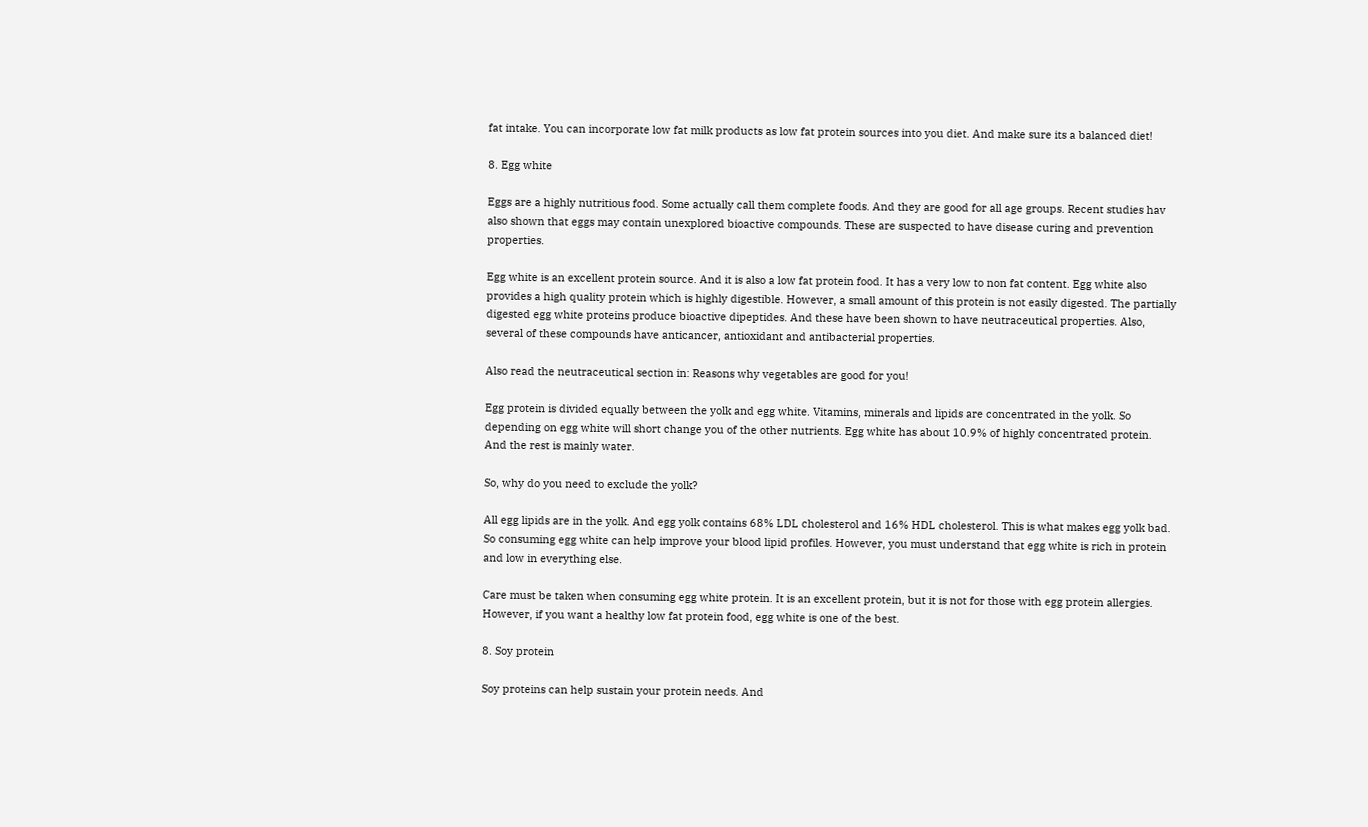fat intake. You can incorporate low fat milk products as low fat protein sources into you diet. And make sure its a balanced diet!

8. Egg white

Eggs are a highly nutritious food. Some actually call them complete foods. And they are good for all age groups. Recent studies hav also shown that eggs may contain unexplored bioactive compounds. These are suspected to have disease curing and prevention properties.

Egg white is an excellent protein source. And it is also a low fat protein food. It has a very low to non fat content. Egg white also provides a high quality protein which is highly digestible. However, a small amount of this protein is not easily digested. The partially digested egg white proteins produce bioactive dipeptides. And these have been shown to have neutraceutical properties. Also, several of these compounds have anticancer, antioxidant and antibacterial properties.

Also read the neutraceutical section in: Reasons why vegetables are good for you!

Egg protein is divided equally between the yolk and egg white. Vitamins, minerals and lipids are concentrated in the yolk. So depending on egg white will short change you of the other nutrients. Egg white has about 10.9% of highly concentrated protein. And the rest is mainly water.

So, why do you need to exclude the yolk?

All egg lipids are in the yolk. And egg yolk contains 68% LDL cholesterol and 16% HDL cholesterol. This is what makes egg yolk bad. So consuming egg white can help improve your blood lipid profiles. However, you must understand that egg white is rich in protein and low in everything else.

Care must be taken when consuming egg white protein. It is an excellent protein, but it is not for those with egg protein allergies. However, if you want a healthy low fat protein food, egg white is one of the best.

8. Soy protein

Soy proteins can help sustain your protein needs. And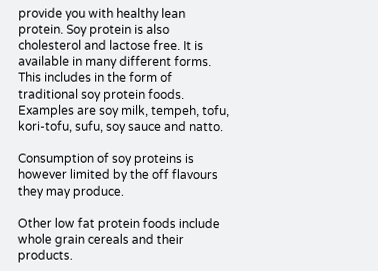provide you with healthy lean protein. Soy protein is also  cholesterol and lactose free. It is available in many different forms. This includes in the form of traditional soy protein foods. Examples are soy milk, tempeh, tofu, kori-tofu, sufu, soy sauce and natto.

Consumption of soy proteins is however limited by the off flavours they may produce.

Other low fat protein foods include whole grain cereals and their products.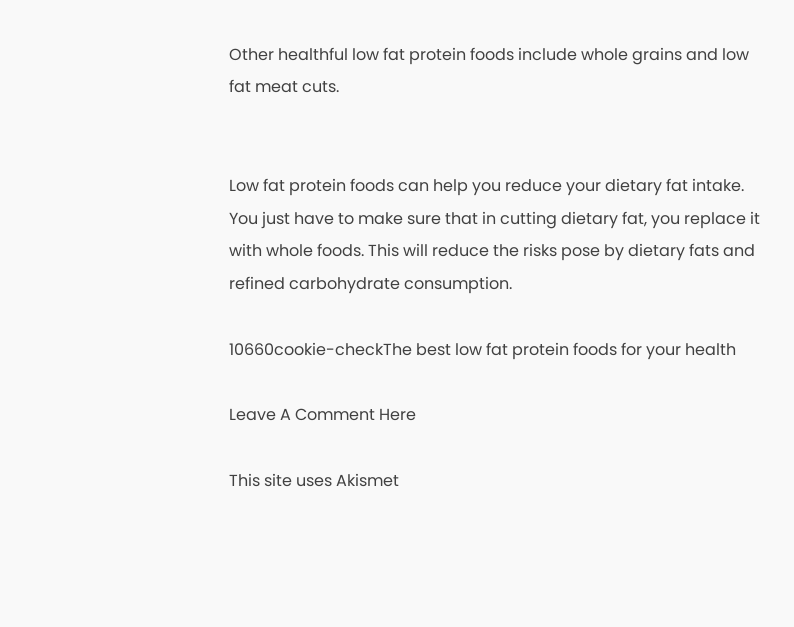Other healthful low fat protein foods include whole grains and low fat meat cuts.


Low fat protein foods can help you reduce your dietary fat intake. You just have to make sure that in cutting dietary fat, you replace it with whole foods. This will reduce the risks pose by dietary fats and refined carbohydrate consumption.

10660cookie-checkThe best low fat protein foods for your health

Leave A Comment Here

This site uses Akismet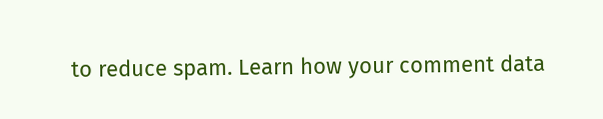to reduce spam. Learn how your comment data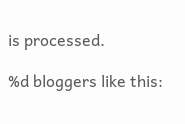is processed.

%d bloggers like this: